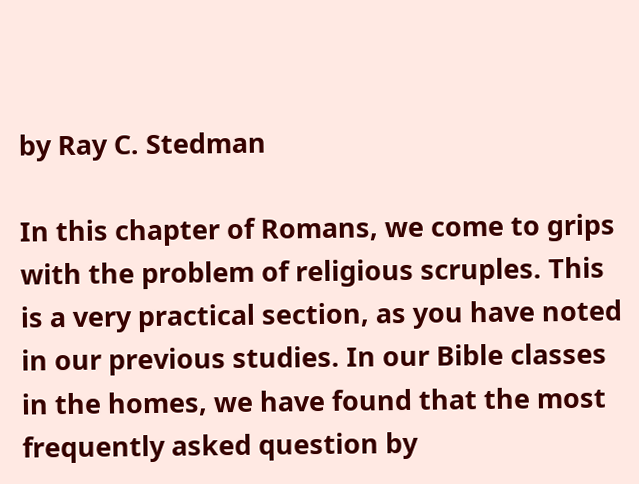by Ray C. Stedman

In this chapter of Romans, we come to grips with the problem of religious scruples. This is a very practical section, as you have noted in our previous studies. In our Bible classes in the homes, we have found that the most frequently asked question by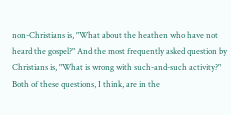non-Christians is, "What about the heathen who have not heard the gospel?" And the most frequently asked question by Christians is, "What is wrong with such-and-such activity?" Both of these questions, I think, are in the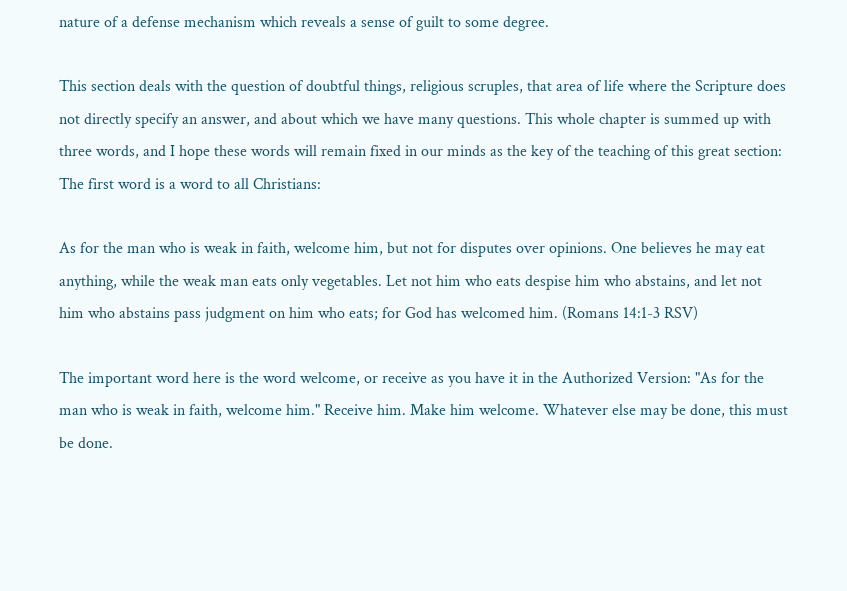nature of a defense mechanism which reveals a sense of guilt to some degree.

This section deals with the question of doubtful things, religious scruples, that area of life where the Scripture does not directly specify an answer, and about which we have many questions. This whole chapter is summed up with three words, and I hope these words will remain fixed in our minds as the key of the teaching of this great section: The first word is a word to all Christians:

As for the man who is weak in faith, welcome him, but not for disputes over opinions. One believes he may eat anything, while the weak man eats only vegetables. Let not him who eats despise him who abstains, and let not him who abstains pass judgment on him who eats; for God has welcomed him. (Romans 14:1-3 RSV)

The important word here is the word welcome, or receive as you have it in the Authorized Version: "As for the man who is weak in faith, welcome him." Receive him. Make him welcome. Whatever else may be done, this must be done.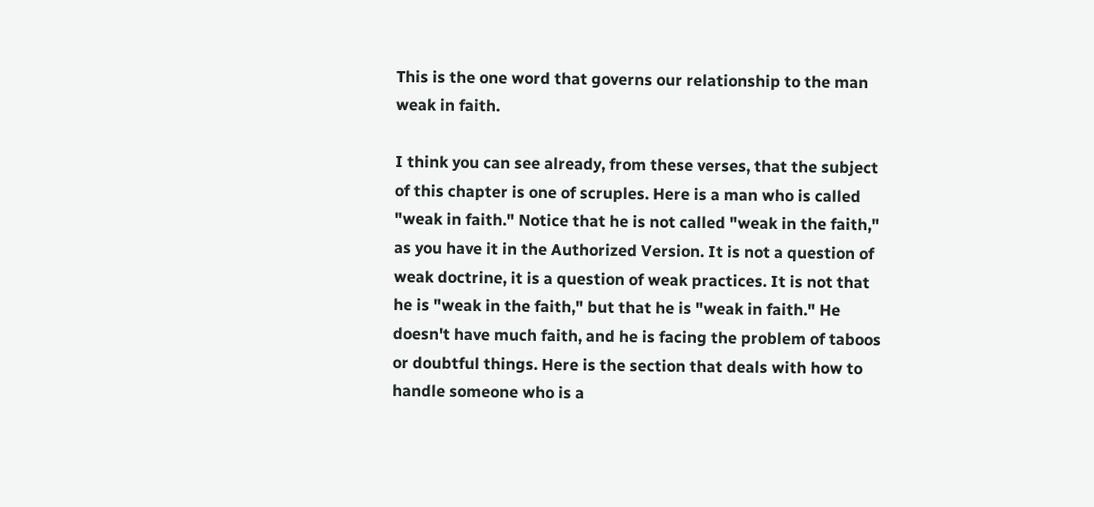This is the one word that governs our relationship to the man weak in faith.

I think you can see already, from these verses, that the subject of this chapter is one of scruples. Here is a man who is called "weak in faith." Notice that he is not called "weak in the faith," as you have it in the Authorized Version. It is not a question of weak doctrine, it is a question of weak practices. It is not that he is "weak in the faith," but that he is "weak in faith." He doesn't have much faith, and he is facing the problem of taboos or doubtful things. Here is the section that deals with how to handle someone who is a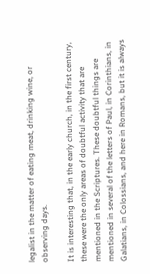legalist in the matter of eating meat, drinking wine, or observing days.

It is interesting that, in the early church, in the first century, these were the only areas of doubtful activity that are mentioned in the Scriptures. These doubtful things are mentioned in several of the letters of Paul, in Corinthians, in Galatians, in Colossians, and here in Romans, but it is always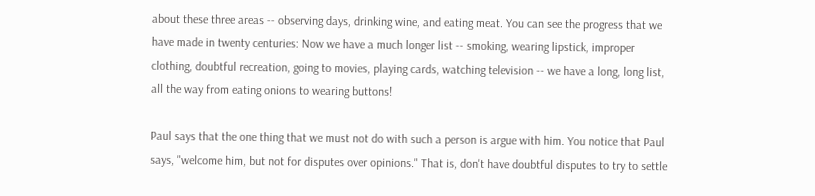about these three areas -- observing days, drinking wine, and eating meat. You can see the progress that we have made in twenty centuries: Now we have a much longer list -- smoking, wearing lipstick, improper clothing, doubtful recreation, going to movies, playing cards, watching television -- we have a long, long list, all the way from eating onions to wearing buttons!

Paul says that the one thing that we must not do with such a person is argue with him. You notice that Paul says, "welcome him, but not for disputes over opinions." That is, don't have doubtful disputes to try to settle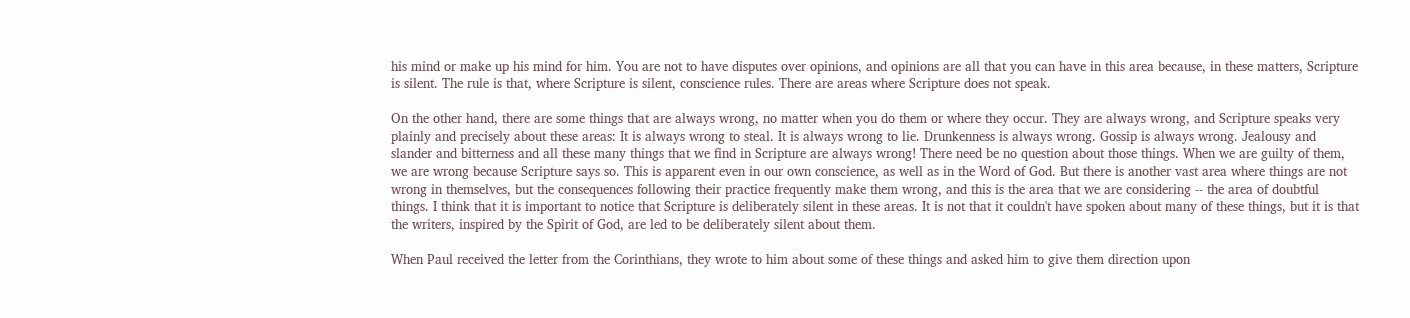his mind or make up his mind for him. You are not to have disputes over opinions, and opinions are all that you can have in this area because, in these matters, Scripture is silent. The rule is that, where Scripture is silent, conscience rules. There are areas where Scripture does not speak.

On the other hand, there are some things that are always wrong, no matter when you do them or where they occur. They are always wrong, and Scripture speaks very plainly and precisely about these areas: It is always wrong to steal. It is always wrong to lie. Drunkenness is always wrong. Gossip is always wrong. Jealousy and slander and bitterness and all these many things that we find in Scripture are always wrong! There need be no question about those things. When we are guilty of them, we are wrong because Scripture says so. This is apparent even in our own conscience, as well as in the Word of God. But there is another vast area where things are not wrong in themselves, but the consequences following their practice frequently make them wrong, and this is the area that we are considering -- the area of doubtful things. I think that it is important to notice that Scripture is deliberately silent in these areas. It is not that it couldn't have spoken about many of these things, but it is that the writers, inspired by the Spirit of God, are led to be deliberately silent about them.

When Paul received the letter from the Corinthians, they wrote to him about some of these things and asked him to give them direction upon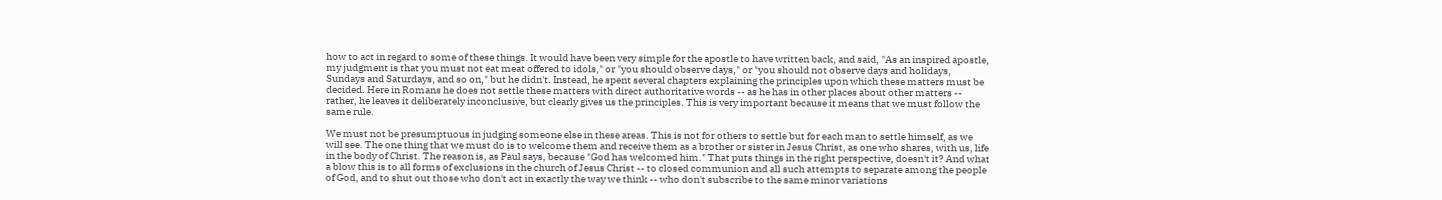how to act in regard to some of these things. It would have been very simple for the apostle to have written back, and said, "As an inspired apostle, my judgment is that you must not eat meat offered to idols," or "you should observe days," or "you should not observe days and holidays, Sundays and Saturdays, and so on," but he didn't. Instead, he spent several chapters explaining the principles upon which these matters must be decided. Here in Romans he does not settle these matters with direct authoritative words -- as he has in other places about other matters -- rather, he leaves it deliberately inconclusive, but clearly gives us the principles. This is very important because it means that we must follow the same rule.

We must not be presumptuous in judging someone else in these areas. This is not for others to settle but for each man to settle himself, as we will see. The one thing that we must do is to welcome them and receive them as a brother or sister in Jesus Christ, as one who shares, with us, life in the body of Christ. The reason is, as Paul says, because "God has welcomed him." That puts things in the right perspective, doesn't it? And what a blow this is to all forms of exclusions in the church of Jesus Christ -- to closed communion and all such attempts to separate among the people of God, and to shut out those who don't act in exactly the way we think -- who don't subscribe to the same minor variations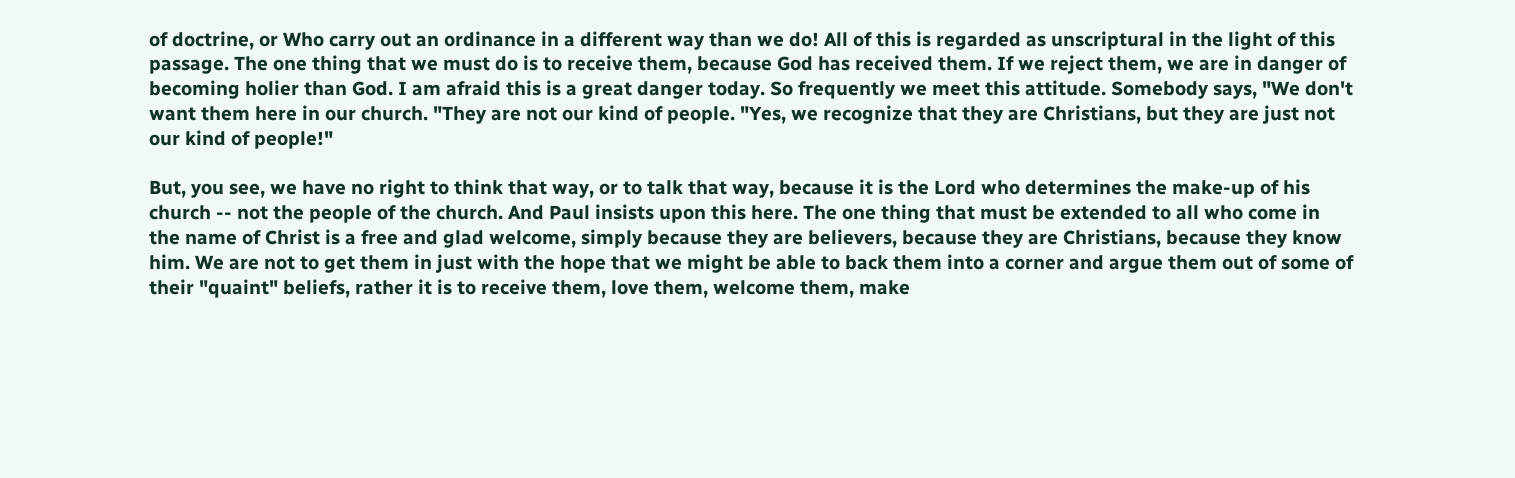of doctrine, or Who carry out an ordinance in a different way than we do! All of this is regarded as unscriptural in the light of this passage. The one thing that we must do is to receive them, because God has received them. If we reject them, we are in danger of becoming holier than God. I am afraid this is a great danger today. So frequently we meet this attitude. Somebody says, "We don't want them here in our church. "They are not our kind of people. "Yes, we recognize that they are Christians, but they are just not our kind of people!"

But, you see, we have no right to think that way, or to talk that way, because it is the Lord who determines the make-up of his church -- not the people of the church. And Paul insists upon this here. The one thing that must be extended to all who come in the name of Christ is a free and glad welcome, simply because they are believers, because they are Christians, because they know him. We are not to get them in just with the hope that we might be able to back them into a corner and argue them out of some of their "quaint" beliefs, rather it is to receive them, love them, welcome them, make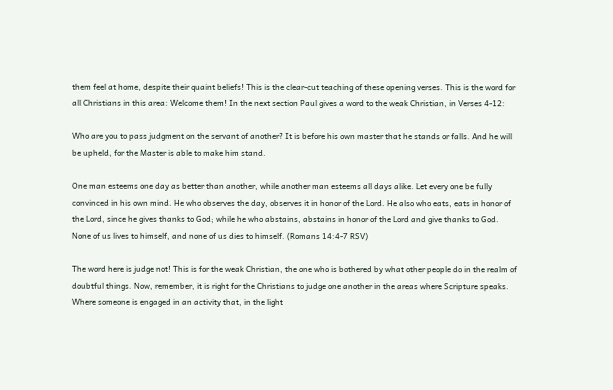them feel at home, despite their quaint beliefs! This is the clear-cut teaching of these opening verses. This is the word for all Christians in this area: Welcome them! In the next section Paul gives a word to the weak Christian, in Verses 4-12:

Who are you to pass judgment on the servant of another? It is before his own master that he stands or falls. And he will be upheld, for the Master is able to make him stand.

One man esteems one day as better than another, while another man esteems all days alike. Let every one be fully convinced in his own mind. He who observes the day, observes it in honor of the Lord. He also who eats, eats in honor of the Lord, since he gives thanks to God; while he who abstains, abstains in honor of the Lord and give thanks to God. None of us lives to himself, and none of us dies to himself. (Romans 14:4-7 RSV)

The word here is judge not! This is for the weak Christian, the one who is bothered by what other people do in the realm of doubtful things. Now, remember, it is right for the Christians to judge one another in the areas where Scripture speaks. Where someone is engaged in an activity that, in the light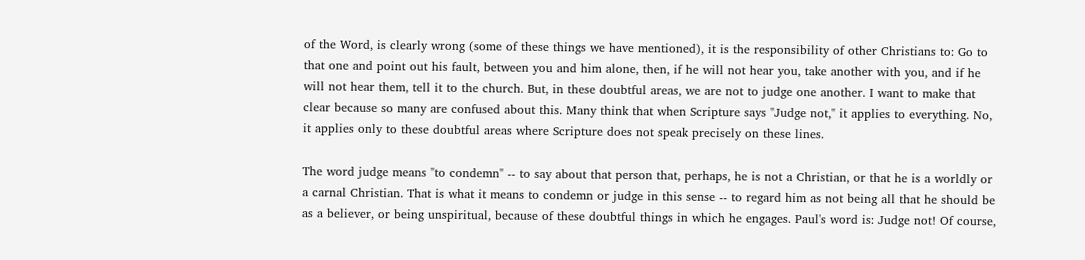of the Word, is clearly wrong (some of these things we have mentioned), it is the responsibility of other Christians to: Go to that one and point out his fault, between you and him alone, then, if he will not hear you, take another with you, and if he will not hear them, tell it to the church. But, in these doubtful areas, we are not to judge one another. I want to make that clear because so many are confused about this. Many think that when Scripture says "Judge not," it applies to everything. No, it applies only to these doubtful areas where Scripture does not speak precisely on these lines.

The word judge means "to condemn" -- to say about that person that, perhaps, he is not a Christian, or that he is a worldly or a carnal Christian. That is what it means to condemn or judge in this sense -- to regard him as not being all that he should be as a believer, or being unspiritual, because of these doubtful things in which he engages. Paul's word is: Judge not! Of course,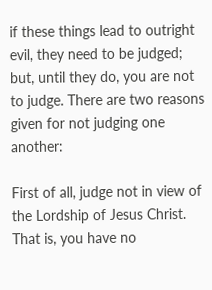if these things lead to outright evil, they need to be judged; but, until they do, you are not to judge. There are two reasons given for not judging one another:

First of all, judge not in view of the Lordship of Jesus Christ. That is, you have no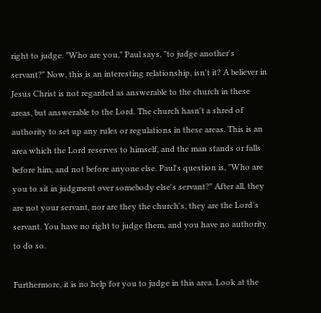right to judge. "Who are you," Paul says, "to judge another's servant?" Now, this is an interesting relationship, isn't it? A believer in Jesus Christ is not regarded as answerable to the church in these areas, but answerable to the Lord. The church hasn't a shred of authority to set up any rules or regulations in these areas. This is an area which the Lord reserves to himself, and the man stands or falls before him, and not before anyone else. Paul's question is, "Who are you to sit in judgment over somebody else's servant?" After all, they are not your servant, nor are they the church's, they are the Lord's servant. You have no right to judge them, and you have no authority to do so.

Furthermore, it is no help for you to judge in this area. Look at the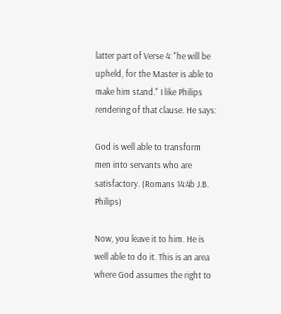latter part of Verse 4: "he will be upheld, for the Master is able to make him stand." I like Philips rendering of that clause. He says:

God is well able to transform men into servants who are satisfactory. (Romans 14:4b J.B. Philips)

Now, you leave it to him. He is well able to do it. This is an area where God assumes the right to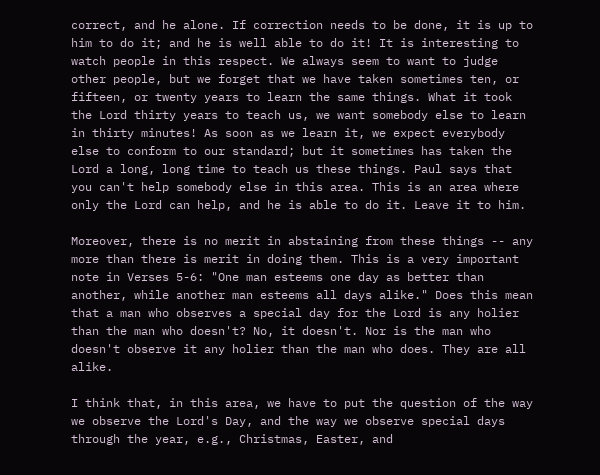correct, and he alone. If correction needs to be done, it is up to him to do it; and he is well able to do it! It is interesting to watch people in this respect. We always seem to want to judge other people, but we forget that we have taken sometimes ten, or fifteen, or twenty years to learn the same things. What it took the Lord thirty years to teach us, we want somebody else to learn in thirty minutes! As soon as we learn it, we expect everybody else to conform to our standard; but it sometimes has taken the Lord a long, long time to teach us these things. Paul says that you can't help somebody else in this area. This is an area where only the Lord can help, and he is able to do it. Leave it to him.

Moreover, there is no merit in abstaining from these things -- any more than there is merit in doing them. This is a very important note in Verses 5-6: "One man esteems one day as better than another, while another man esteems all days alike." Does this mean that a man who observes a special day for the Lord is any holier than the man who doesn't? No, it doesn't. Nor is the man who doesn't observe it any holier than the man who does. They are all alike.

I think that, in this area, we have to put the question of the way we observe the Lord's Day, and the way we observe special days through the year, e.g., Christmas, Easter, and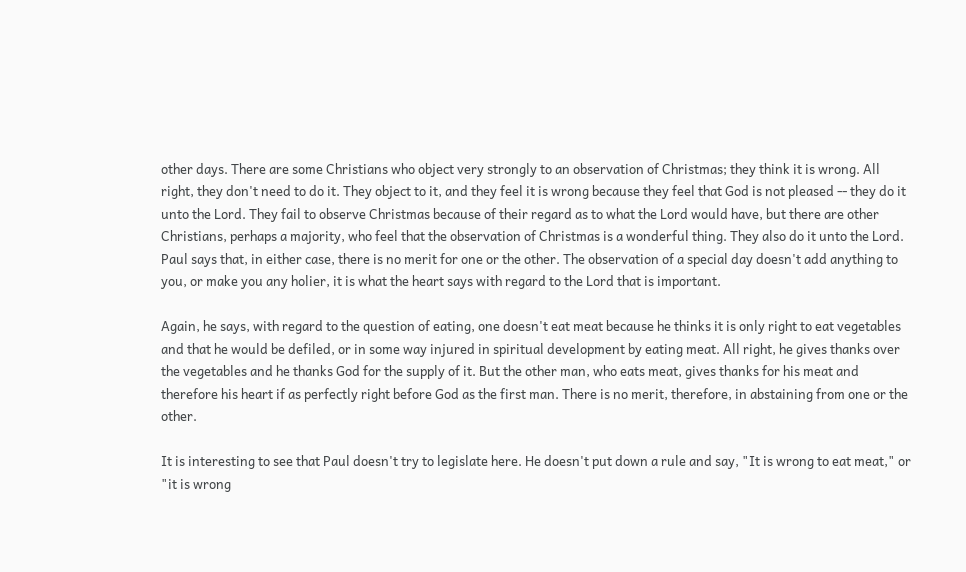other days. There are some Christians who object very strongly to an observation of Christmas; they think it is wrong. All right, they don't need to do it. They object to it, and they feel it is wrong because they feel that God is not pleased -- they do it unto the Lord. They fail to observe Christmas because of their regard as to what the Lord would have, but there are other Christians, perhaps a majority, who feel that the observation of Christmas is a wonderful thing. They also do it unto the Lord. Paul says that, in either case, there is no merit for one or the other. The observation of a special day doesn't add anything to you, or make you any holier, it is what the heart says with regard to the Lord that is important.

Again, he says, with regard to the question of eating, one doesn't eat meat because he thinks it is only right to eat vegetables and that he would be defiled, or in some way injured in spiritual development by eating meat. All right, he gives thanks over the vegetables and he thanks God for the supply of it. But the other man, who eats meat, gives thanks for his meat and therefore his heart if as perfectly right before God as the first man. There is no merit, therefore, in abstaining from one or the other.

It is interesting to see that Paul doesn't try to legislate here. He doesn't put down a rule and say, "It is wrong to eat meat," or "it is wrong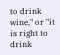to drink wine," or "it is right to drink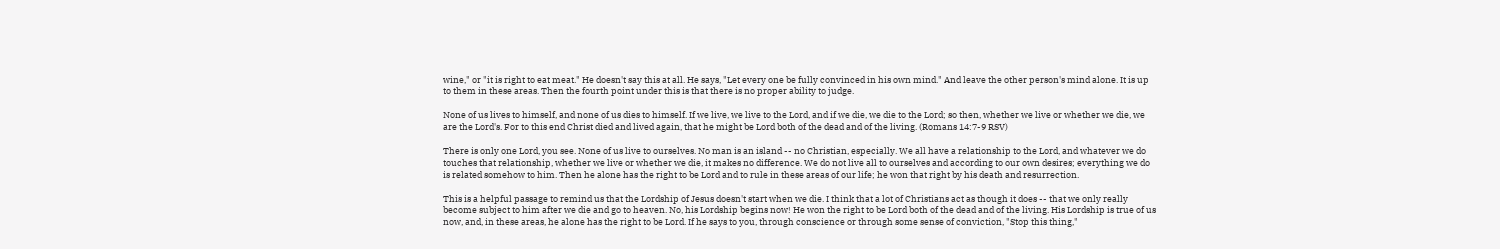wine," or "it is right to eat meat." He doesn't say this at all. He says, "Let every one be fully convinced in his own mind." And leave the other person's mind alone. It is up to them in these areas. Then the fourth point under this is that there is no proper ability to judge.

None of us lives to himself, and none of us dies to himself. If we live, we live to the Lord, and if we die, we die to the Lord; so then, whether we live or whether we die, we are the Lord's. For to this end Christ died and lived again, that he might be Lord both of the dead and of the living. (Romans 14:7-9 RSV)

There is only one Lord, you see. None of us live to ourselves. No man is an island -- no Christian, especially. We all have a relationship to the Lord, and whatever we do touches that relationship, whether we live or whether we die, it makes no difference. We do not live all to ourselves and according to our own desires; everything we do is related somehow to him. Then he alone has the right to be Lord and to rule in these areas of our life; he won that right by his death and resurrection.

This is a helpful passage to remind us that the Lordship of Jesus doesn't start when we die. I think that a lot of Christians act as though it does -- that we only really become subject to him after we die and go to heaven. No, his Lordship begins now! He won the right to be Lord both of the dead and of the living. His Lordship is true of us now, and, in these areas, he alone has the right to be Lord. If he says to you, through conscience or through some sense of conviction, "Stop this thing,"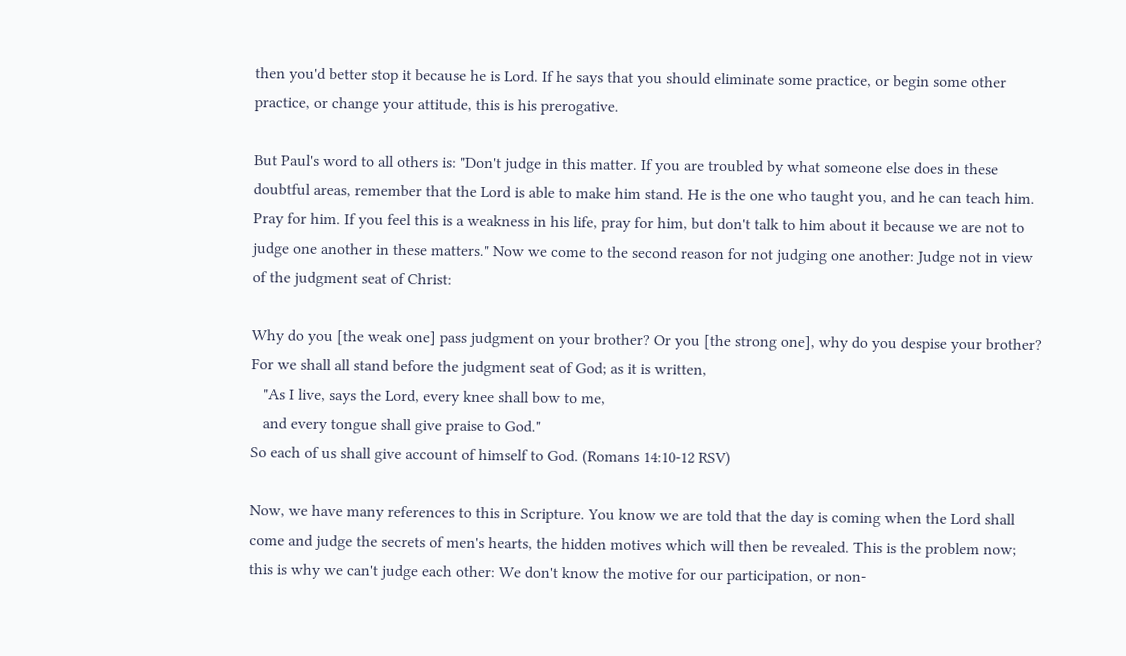then you'd better stop it because he is Lord. If he says that you should eliminate some practice, or begin some other practice, or change your attitude, this is his prerogative.

But Paul's word to all others is: "Don't judge in this matter. If you are troubled by what someone else does in these doubtful areas, remember that the Lord is able to make him stand. He is the one who taught you, and he can teach him. Pray for him. If you feel this is a weakness in his life, pray for him, but don't talk to him about it because we are not to judge one another in these matters." Now we come to the second reason for not judging one another: Judge not in view of the judgment seat of Christ:

Why do you [the weak one] pass judgment on your brother? Or you [the strong one], why do you despise your brother? For we shall all stand before the judgment seat of God; as it is written,
   "As I live, says the Lord, every knee shall bow to me,
   and every tongue shall give praise to God."
So each of us shall give account of himself to God. (Romans 14:10-12 RSV)

Now, we have many references to this in Scripture. You know we are told that the day is coming when the Lord shall come and judge the secrets of men's hearts, the hidden motives which will then be revealed. This is the problem now; this is why we can't judge each other: We don't know the motive for our participation, or non-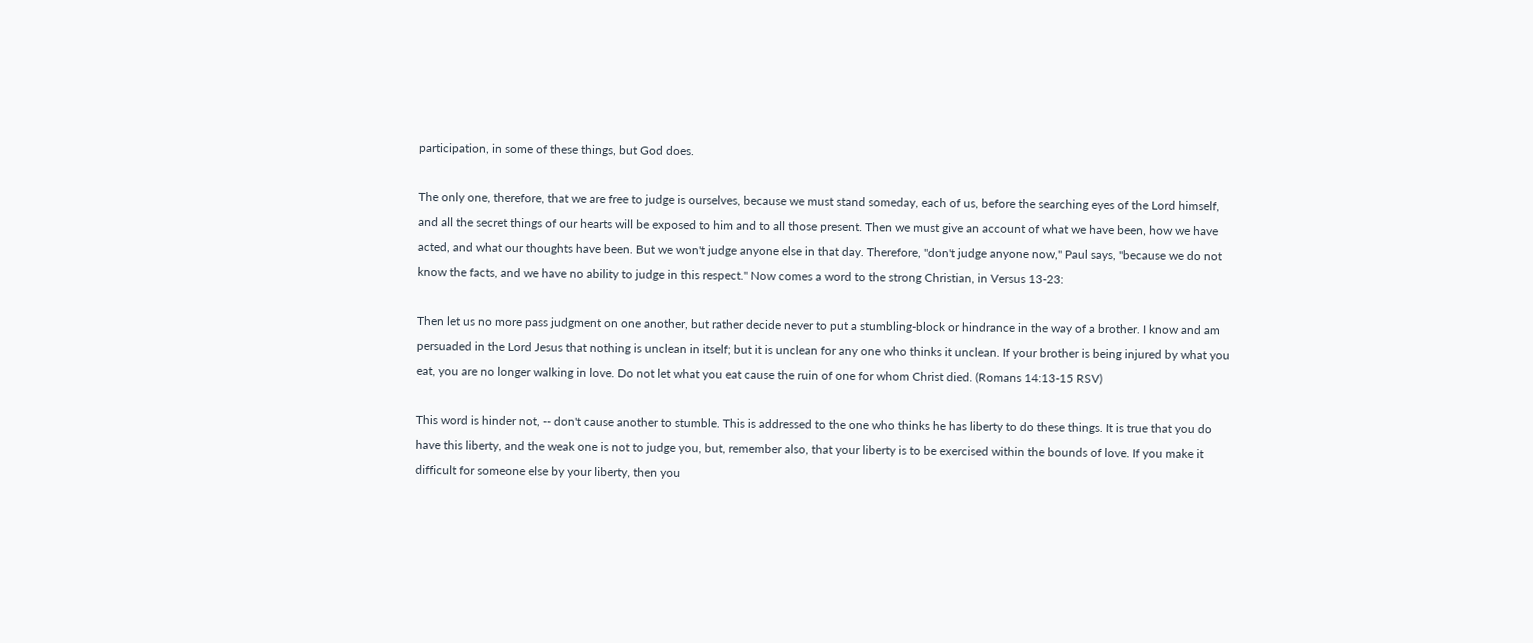participation, in some of these things, but God does.

The only one, therefore, that we are free to judge is ourselves, because we must stand someday, each of us, before the searching eyes of the Lord himself, and all the secret things of our hearts will be exposed to him and to all those present. Then we must give an account of what we have been, how we have acted, and what our thoughts have been. But we won't judge anyone else in that day. Therefore, "don't judge anyone now," Paul says, "because we do not know the facts, and we have no ability to judge in this respect." Now comes a word to the strong Christian, in Versus 13-23:

Then let us no more pass judgment on one another, but rather decide never to put a stumbling-block or hindrance in the way of a brother. I know and am persuaded in the Lord Jesus that nothing is unclean in itself; but it is unclean for any one who thinks it unclean. If your brother is being injured by what you eat, you are no longer walking in love. Do not let what you eat cause the ruin of one for whom Christ died. (Romans 14:13-15 RSV)

This word is hinder not, -- don't cause another to stumble. This is addressed to the one who thinks he has liberty to do these things. It is true that you do have this liberty, and the weak one is not to judge you, but, remember also, that your liberty is to be exercised within the bounds of love. If you make it difficult for someone else by your liberty, then you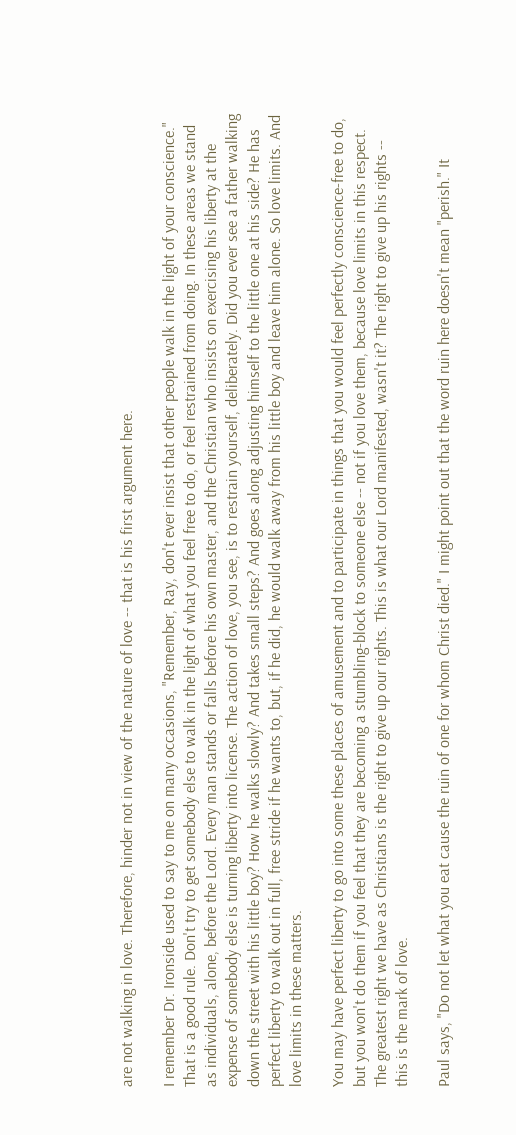are not walking in love. Therefore, hinder not in view of the nature of love -- that is his first argument here.

I remember Dr. Ironside used to say to me on many occasions, "Remember, Ray, don't ever insist that other people walk in the light of your conscience." That is a good rule. Don't try to get somebody else to walk in the light of what you feel free to do, or feel restrained from doing. In these areas we stand as individuals, alone, before the Lord. Every man stands or falls before his own master, and the Christian who insists on exercising his liberty at the expense of somebody else is turning liberty into license. The action of love, you see, is to restrain yourself, deliberately. Did you ever see a father walking down the street with his little boy? How he walks slowly? And takes small steps? And goes along adjusting himself to the little one at his side? He has perfect liberty to walk out in full, free stride if he wants to, but, if he did, he would walk away from his little boy and leave him alone. So love limits. And love limits in these matters.

You may have perfect liberty to go into some these places of amusement and to participate in things that you would feel perfectly conscience-free to do, but you won't do them if you feel that they are becoming a stumbling-block to someone else -- not if you love them, because love limits in this respect. The greatest right we have as Christians is the right to give up our rights. This is what our Lord manifested, wasn't it? The right to give up his rights -- this is the mark of love.

Paul says, "Do not let what you eat cause the ruin of one for whom Christ died." I might point out that the word ruin here doesn't mean "perish." It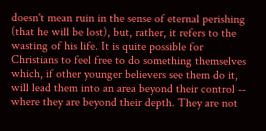doesn't mean ruin in the sense of eternal perishing (that he will be lost), but, rather, it refers to the wasting of his life. It is quite possible for Christians to feel free to do something themselves which, if other younger believers see them do it, will lead them into an area beyond their control -- where they are beyond their depth. They are not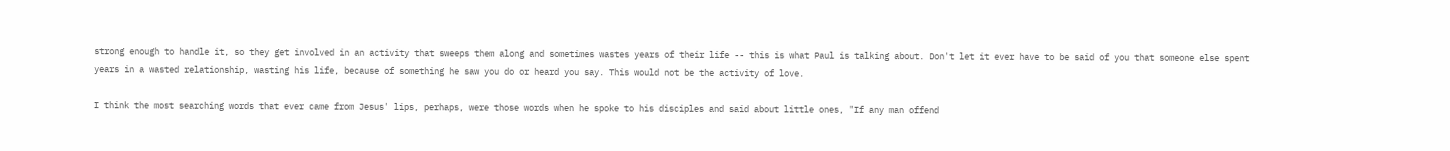strong enough to handle it, so they get involved in an activity that sweeps them along and sometimes wastes years of their life -- this is what Paul is talking about. Don't let it ever have to be said of you that someone else spent years in a wasted relationship, wasting his life, because of something he saw you do or heard you say. This would not be the activity of love.

I think the most searching words that ever came from Jesus' lips, perhaps, were those words when he spoke to his disciples and said about little ones, "If any man offend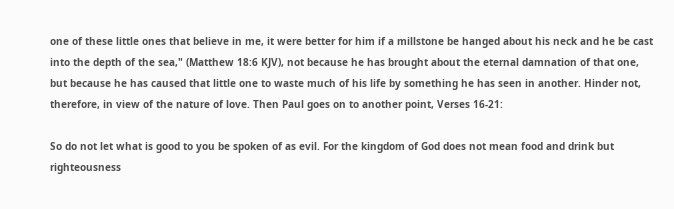one of these little ones that believe in me, it were better for him if a millstone be hanged about his neck and he be cast into the depth of the sea," (Matthew 18:6 KJV), not because he has brought about the eternal damnation of that one, but because he has caused that little one to waste much of his life by something he has seen in another. Hinder not, therefore, in view of the nature of love. Then Paul goes on to another point, Verses 16-21:

So do not let what is good to you be spoken of as evil. For the kingdom of God does not mean food and drink but righteousness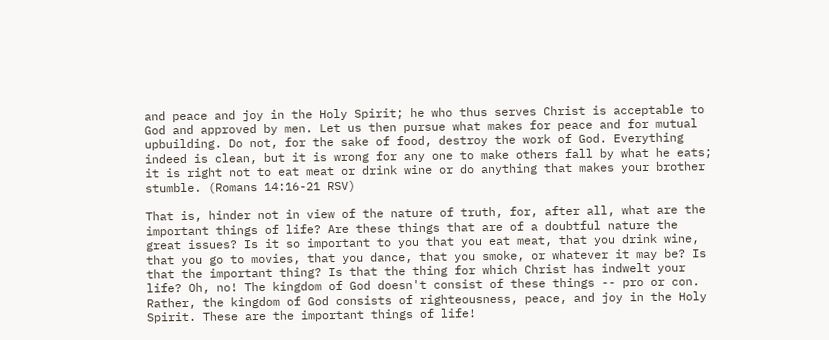and peace and joy in the Holy Spirit; he who thus serves Christ is acceptable to God and approved by men. Let us then pursue what makes for peace and for mutual upbuilding. Do not, for the sake of food, destroy the work of God. Everything indeed is clean, but it is wrong for any one to make others fall by what he eats; it is right not to eat meat or drink wine or do anything that makes your brother stumble. (Romans 14:16-21 RSV)

That is, hinder not in view of the nature of truth, for, after all, what are the important things of life? Are these things that are of a doubtful nature the great issues? Is it so important to you that you eat meat, that you drink wine, that you go to movies, that you dance, that you smoke, or whatever it may be? Is that the important thing? Is that the thing for which Christ has indwelt your life? Oh, no! The kingdom of God doesn't consist of these things -- pro or con. Rather, the kingdom of God consists of righteousness, peace, and joy in the Holy Spirit. These are the important things of life!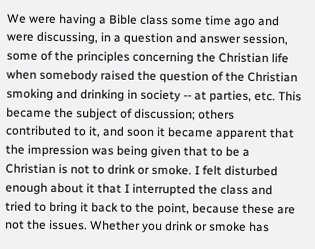We were having a Bible class some time ago and were discussing, in a question and answer session, some of the principles concerning the Christian life when somebody raised the question of the Christian smoking and drinking in society -- at parties, etc. This became the subject of discussion; others contributed to it, and soon it became apparent that the impression was being given that to be a Christian is not to drink or smoke. I felt disturbed enough about it that I interrupted the class and tried to bring it back to the point, because these are not the issues. Whether you drink or smoke has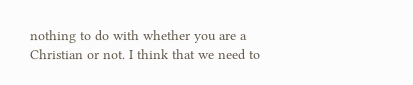nothing to do with whether you are a Christian or not. I think that we need to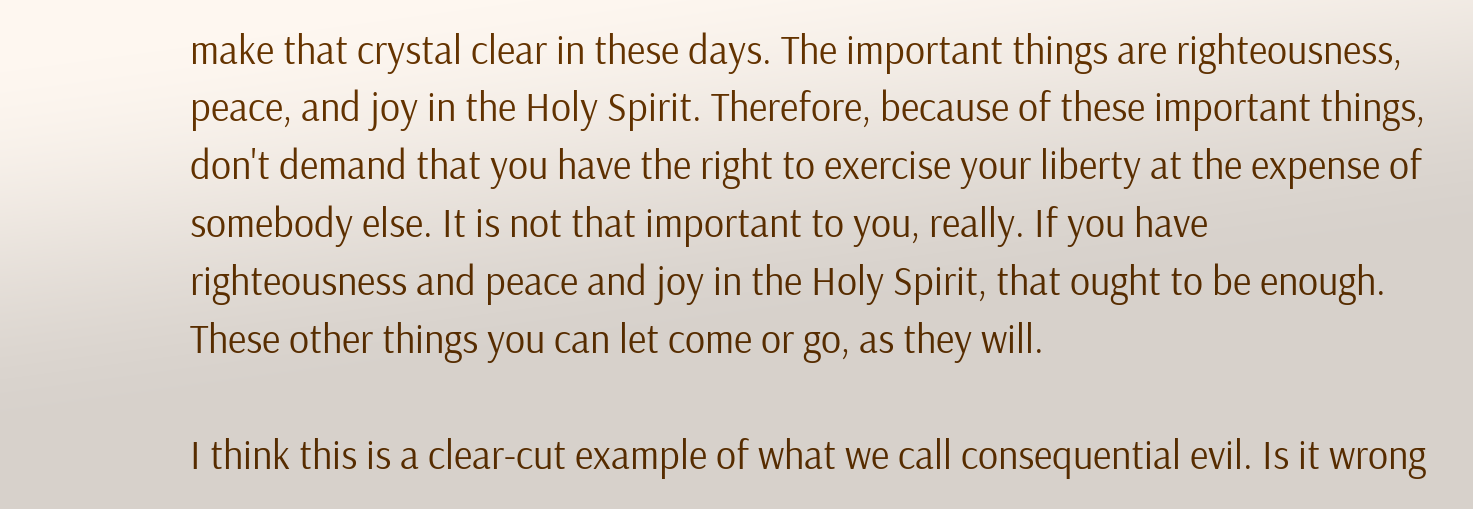make that crystal clear in these days. The important things are righteousness, peace, and joy in the Holy Spirit. Therefore, because of these important things, don't demand that you have the right to exercise your liberty at the expense of somebody else. It is not that important to you, really. If you have righteousness and peace and joy in the Holy Spirit, that ought to be enough. These other things you can let come or go, as they will.

I think this is a clear-cut example of what we call consequential evil. Is it wrong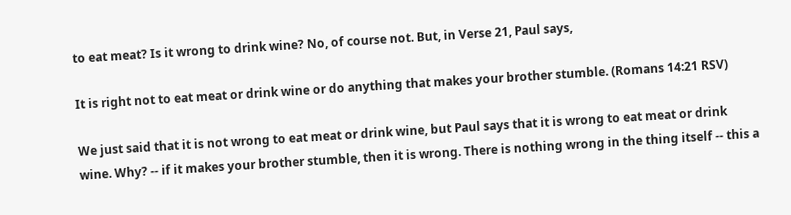to eat meat? Is it wrong to drink wine? No, of course not. But, in Verse 21, Paul says,

It is right not to eat meat or drink wine or do anything that makes your brother stumble. (Romans 14:21 RSV)

We just said that it is not wrong to eat meat or drink wine, but Paul says that it is wrong to eat meat or drink wine. Why? -- if it makes your brother stumble, then it is wrong. There is nothing wrong in the thing itself -- this a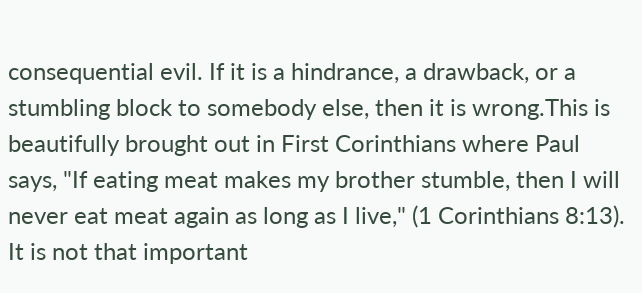consequential evil. If it is a hindrance, a drawback, or a stumbling block to somebody else, then it is wrong.This is beautifully brought out in First Corinthians where Paul says, "If eating meat makes my brother stumble, then I will never eat meat again as long as I live," (1 Corinthians 8:13). It is not that important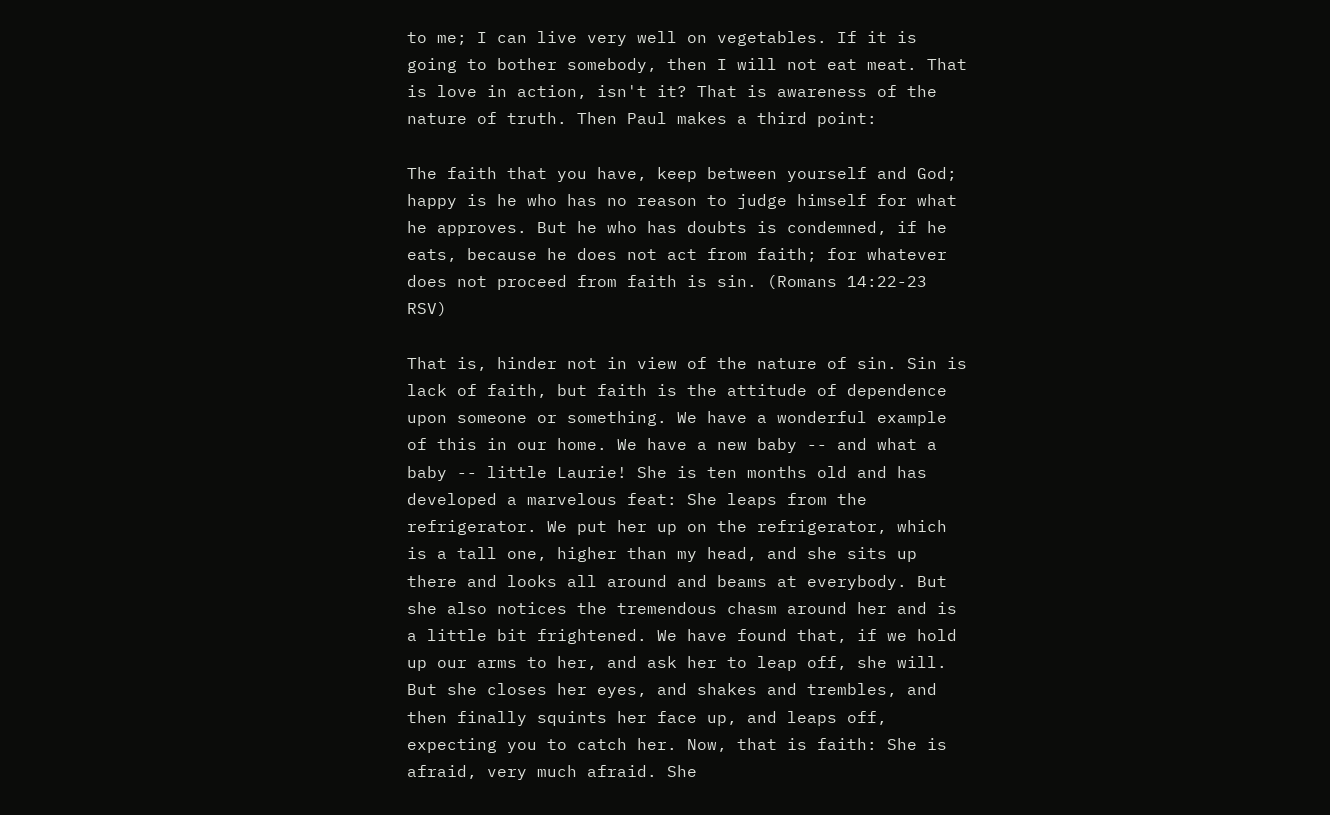to me; I can live very well on vegetables. If it is going to bother somebody, then I will not eat meat. That is love in action, isn't it? That is awareness of the nature of truth. Then Paul makes a third point:

The faith that you have, keep between yourself and God; happy is he who has no reason to judge himself for what he approves. But he who has doubts is condemned, if he eats, because he does not act from faith; for whatever does not proceed from faith is sin. (Romans 14:22-23 RSV)

That is, hinder not in view of the nature of sin. Sin is lack of faith, but faith is the attitude of dependence upon someone or something. We have a wonderful example of this in our home. We have a new baby -- and what a baby -- little Laurie! She is ten months old and has developed a marvelous feat: She leaps from the refrigerator. We put her up on the refrigerator, which is a tall one, higher than my head, and she sits up there and looks all around and beams at everybody. But she also notices the tremendous chasm around her and is a little bit frightened. We have found that, if we hold up our arms to her, and ask her to leap off, she will. But she closes her eyes, and shakes and trembles, and then finally squints her face up, and leaps off, expecting you to catch her. Now, that is faith: She is afraid, very much afraid. She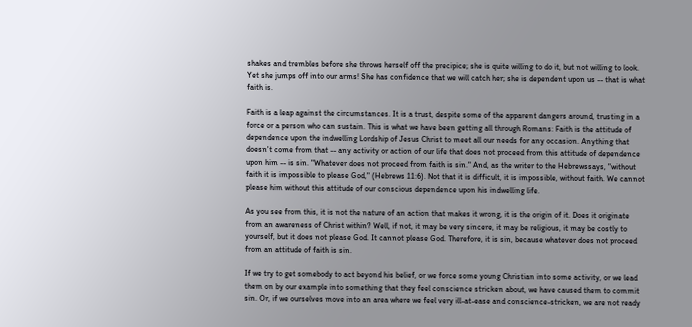shakes and trembles before she throws herself off the precipice; she is quite willing to do it, but not willing to look. Yet she jumps off into our arms! She has confidence that we will catch her; she is dependent upon us -- that is what faith is.

Faith is a leap against the circumstances. It is a trust, despite some of the apparent dangers around, trusting in a force or a person who can sustain. This is what we have been getting all through Romans: Faith is the attitude of dependence upon the indwelling Lordship of Jesus Christ to meet all our needs for any occasion. Anything that doesn't come from that -- any activity or action of our life that does not proceed from this attitude of dependence upon him -- is sin. "Whatever does not proceed from faith is sin." And, as the writer to the Hebrewssays, "without faith it is impossible to please God," (Hebrews 11:6). Not that it is difficult, it is impossible, without faith. We cannot please him without this attitude of our conscious dependence upon his indwelling life.

As you see from this, it is not the nature of an action that makes it wrong, it is the origin of it. Does it originate from an awareness of Christ within? Well, if not, it may be very sincere, it may be religious, it may be costly to yourself, but it does not please God. It cannot please God. Therefore, it is sin, because whatever does not proceed from an attitude of faith is sin.

If we try to get somebody to act beyond his belief, or we force some young Christian into some activity, or we lead them on by our example into something that they feel conscience stricken about, we have caused them to commit sin. Or, if we ourselves move into an area where we feel very ill-at-ease and conscience-stricken, we are not ready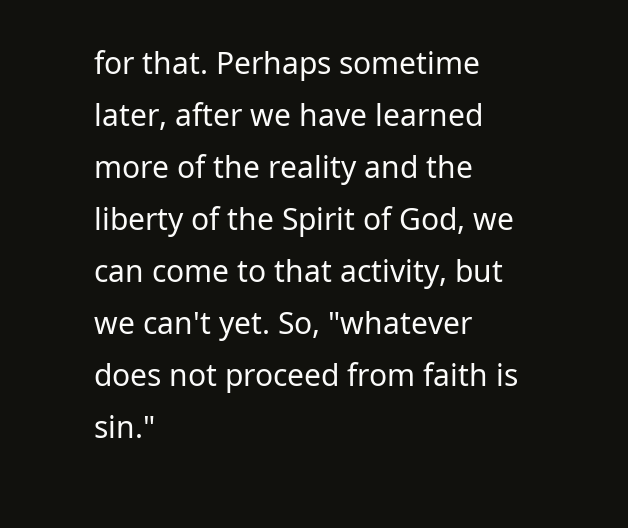for that. Perhaps sometime later, after we have learned more of the reality and the liberty of the Spirit of God, we can come to that activity, but we can't yet. So, "whatever does not proceed from faith is sin."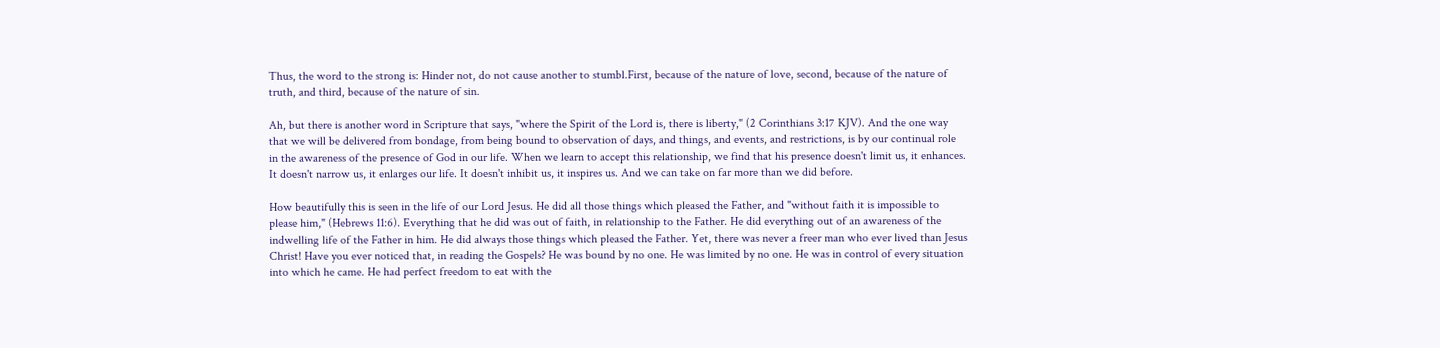Thus, the word to the strong is: Hinder not, do not cause another to stumbl.First, because of the nature of love, second, because of the nature of truth, and third, because of the nature of sin.

Ah, but there is another word in Scripture that says, "where the Spirit of the Lord is, there is liberty," (2 Corinthians 3:17 KJV). And the one way that we will be delivered from bondage, from being bound to observation of days, and things, and events, and restrictions, is by our continual role in the awareness of the presence of God in our life. When we learn to accept this relationship, we find that his presence doesn't limit us, it enhances. It doesn't narrow us, it enlarges our life. It doesn't inhibit us, it inspires us. And we can take on far more than we did before.

How beautifully this is seen in the life of our Lord Jesus. He did all those things which pleased the Father, and "without faith it is impossible to please him," (Hebrews 11:6). Everything that he did was out of faith, in relationship to the Father. He did everything out of an awareness of the indwelling life of the Father in him. He did always those things which pleased the Father. Yet, there was never a freer man who ever lived than Jesus Christ! Have you ever noticed that, in reading the Gospels? He was bound by no one. He was limited by no one. He was in control of every situation into which he came. He had perfect freedom to eat with the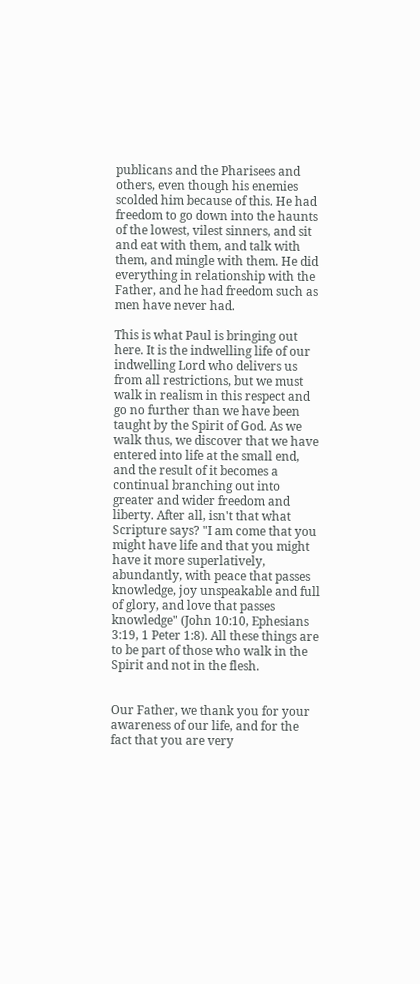publicans and the Pharisees and others, even though his enemies scolded him because of this. He had freedom to go down into the haunts of the lowest, vilest sinners, and sit and eat with them, and talk with them, and mingle with them. He did everything in relationship with the Father, and he had freedom such as men have never had.

This is what Paul is bringing out here. It is the indwelling life of our indwelling Lord who delivers us from all restrictions, but we must walk in realism in this respect and go no further than we have been taught by the Spirit of God. As we walk thus, we discover that we have entered into life at the small end, and the result of it becomes a continual branching out into greater and wider freedom and liberty. After all, isn't that what Scripture says? "I am come that you might have life and that you might have it more superlatively, abundantly, with peace that passes knowledge, joy unspeakable and full of glory, and love that passes knowledge" (John 10:10, Ephesians 3:19, 1 Peter 1:8). All these things are to be part of those who walk in the Spirit and not in the flesh.


Our Father, we thank you for your awareness of our life, and for the fact that you are very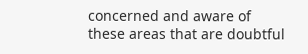concerned and aware of these areas that are doubtful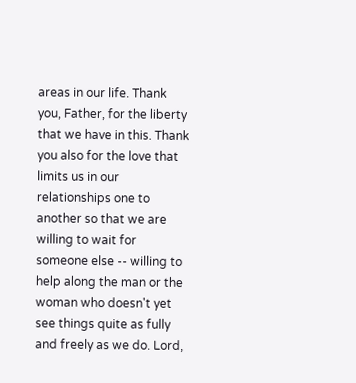areas in our life. Thank you, Father, for the liberty that we have in this. Thank you also for the love that limits us in our relationships one to another so that we are willing to wait for someone else -- willing to help along the man or the woman who doesn't yet see things quite as fully and freely as we do. Lord,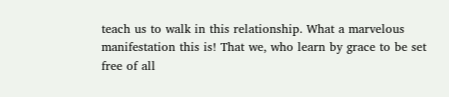teach us to walk in this relationship. What a marvelous manifestation this is! That we, who learn by grace to be set free of all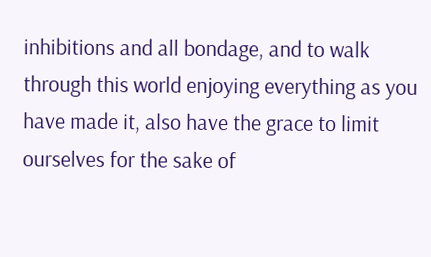inhibitions and all bondage, and to walk through this world enjoying everything as you have made it, also have the grace to limit ourselves for the sake of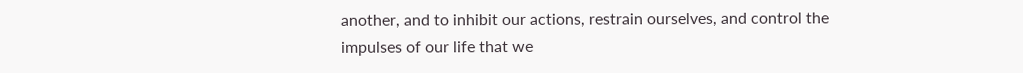another, and to inhibit our actions, restrain ourselves, and control the impulses of our life that we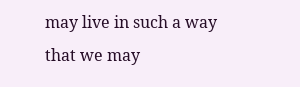may live in such a way that we may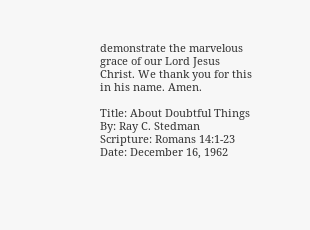demonstrate the marvelous grace of our Lord Jesus Christ. We thank you for this in his name. Amen.

Title: About Doubtful Things
By: Ray C. Stedman
Scripture: Romans 14:1-23
Date: December 16, 1962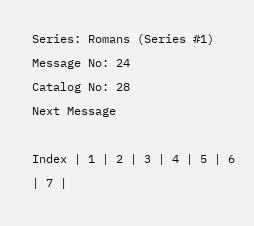Series: Romans (Series #1)
Message No: 24
Catalog No: 28
Next Message

Index | 1 | 2 | 3 | 4 | 5 | 6 | 7 |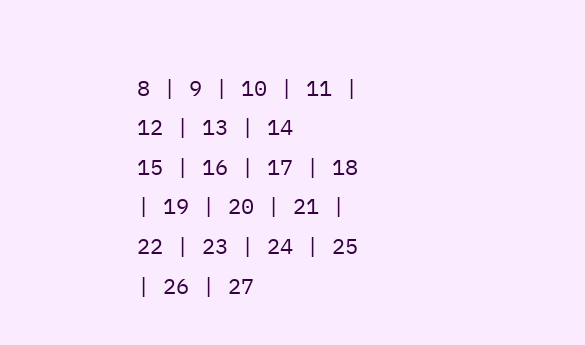8 | 9 | 10 | 11 | 12 | 13 | 14
15 | 16 | 17 | 18 | 19 | 20 | 21 | 22 | 23 | 24 | 25 | 26 | 27